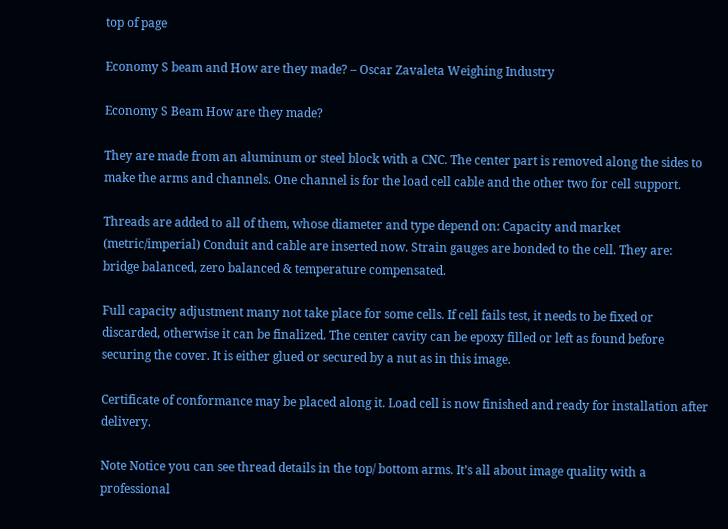top of page

Economy S beam and How are they made? – Oscar Zavaleta Weighing Industry

Economy S Beam How are they made?

They are made from an aluminum or steel block with a CNC. The center part is removed along the sides to make the arms and channels. One channel is for the load cell cable and the other two for cell support.

Threads are added to all of them, whose diameter and type depend on: Capacity and market (metric/imperial) Conduit and cable are inserted now. Strain gauges are bonded to the cell. They are: bridge balanced, zero balanced & temperature compensated.

Full capacity adjustment many not take place for some cells. If cell fails test, it needs to be fixed or discarded, otherwise it can be finalized. The center cavity can be epoxy filled or left as found before securing the cover. It is either glued or secured by a nut as in this image.

Certificate of conformance may be placed along it. Load cell is now finished and ready for installation after delivery.

Note Notice you can see thread details in the top/ bottom arms. It’s all about image quality with a professional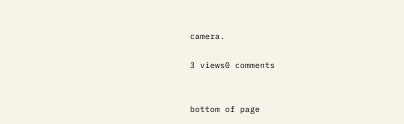camera.

3 views0 comments


bottom of page